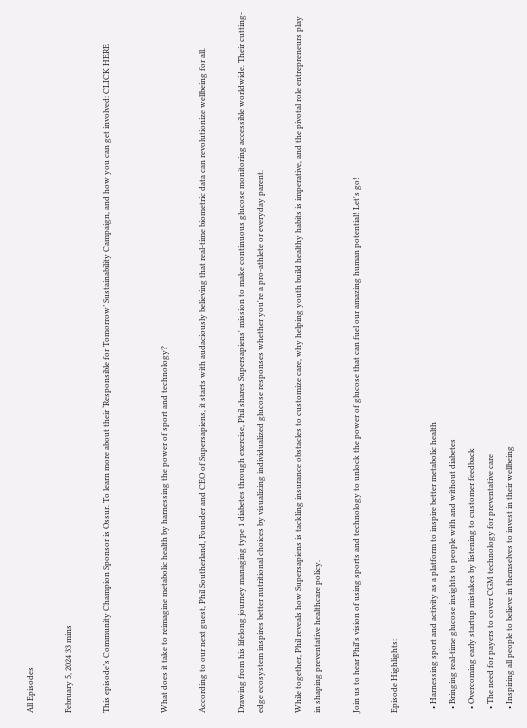All Episodes

February 5, 2024 33 mins

This episode’s Community Champion Sponsor is Ossur. To learn more about their ‘Responsible for Tomorrow’ Sustainability Campaign, and how you can get involved: CLICK HERE


What does it take to reimagine metabolic health by harnessing the power of sport and technology?

According to our next guest, Phil Southerland, Founder and CEO of Supersapiens, it starts with audaciously believing that real-time biometric data can revolutionize wellbeing for all.

Drawing from his lifelong journey managing type 1 diabetes through exercise, Phil shares Supersapiens' mission to make continuous glucose monitoring accessible worldwide. Their cutting-edge ecosystem inspires better nutritional choices by visualizing individualized glucose responses whether you're a pro-athlete or everyday parent.

While together, Phil reveals how Supersapiens is tackling insurance obstacles to customize care, why helping youth build healthy habits is imperative, and the pivotal role entrepreneurs play in shaping preventative healthcare policy.

Join us to hear Phil's vision of using sports and technology to unlock the power of glucose that can fuel our amazing human potential! Let's go!

Episode Highlights:

  • Harnessing sport and activity as a platform to inspire better metabolic health
  • Bringing real-time glucose insights to people with and without diabetes
  • Overcoming early startup mistakes by listening to customer feedback
  • The need for payers to cover CGM technology for preventative care
  • Inspiring all people to believe in themselves to invest in their wellbeing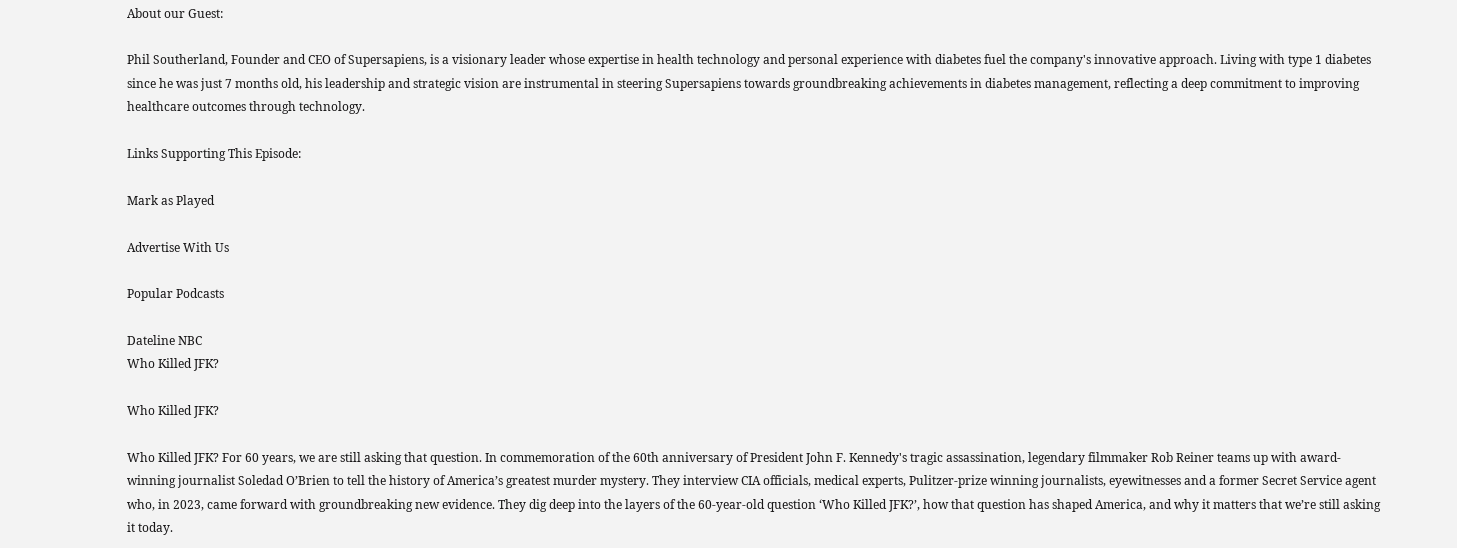About our Guest:

Phil Southerland, Founder and CEO of Supersapiens, is a visionary leader whose expertise in health technology and personal experience with diabetes fuel the company's innovative approach. Living with type 1 diabetes since he was just 7 months old, his leadership and strategic vision are instrumental in steering Supersapiens towards groundbreaking achievements in diabetes management, reflecting a deep commitment to improving healthcare outcomes through technology.

Links Supporting This Episode:

Mark as Played

Advertise With Us

Popular Podcasts

Dateline NBC
Who Killed JFK?

Who Killed JFK?

Who Killed JFK? For 60 years, we are still asking that question. In commemoration of the 60th anniversary of President John F. Kennedy's tragic assassination, legendary filmmaker Rob Reiner teams up with award-winning journalist Soledad O’Brien to tell the history of America’s greatest murder mystery. They interview CIA officials, medical experts, Pulitzer-prize winning journalists, eyewitnesses and a former Secret Service agent who, in 2023, came forward with groundbreaking new evidence. They dig deep into the layers of the 60-year-old question ‘Who Killed JFK?’, how that question has shaped America, and why it matters that we’re still asking it today.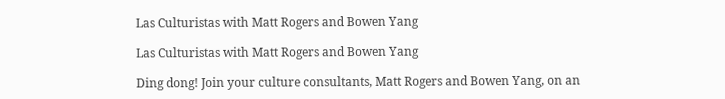Las Culturistas with Matt Rogers and Bowen Yang

Las Culturistas with Matt Rogers and Bowen Yang

Ding dong! Join your culture consultants, Matt Rogers and Bowen Yang, on an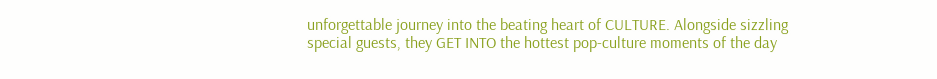unforgettable journey into the beating heart of CULTURE. Alongside sizzling special guests, they GET INTO the hottest pop-culture moments of the day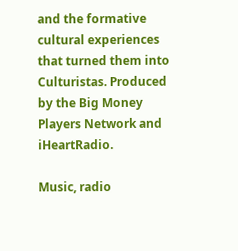and the formative cultural experiences that turned them into Culturistas. Produced by the Big Money Players Network and iHeartRadio.

Music, radio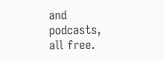and podcasts, all free.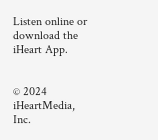Listen online or download the iHeart App.


© 2024 iHeartMedia, Inc.